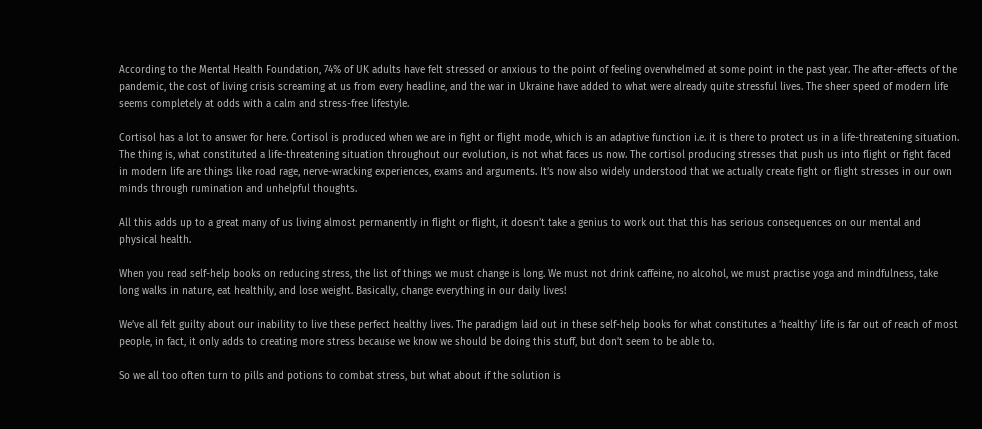According to the Mental Health Foundation, 74% of UK adults have felt stressed or anxious to the point of feeling overwhelmed at some point in the past year. The after-effects of the pandemic, the cost of living crisis screaming at us from every headline, and the war in Ukraine have added to what were already quite stressful lives. The sheer speed of modern life seems completely at odds with a calm and stress-free lifestyle.

Cortisol has a lot to answer for here. Cortisol is produced when we are in fight or flight mode, which is an adaptive function i.e. it is there to protect us in a life-threatening situation. The thing is, what constituted a life-threatening situation throughout our evolution, is not what faces us now. The cortisol producing stresses that push us into flight or fight faced in modern life are things like road rage, nerve-wracking experiences, exams and arguments. It’s now also widely understood that we actually create fight or flight stresses in our own minds through rumination and unhelpful thoughts.

All this adds up to a great many of us living almost permanently in flight or flight, it doesn’t take a genius to work out that this has serious consequences on our mental and physical health.

When you read self-help books on reducing stress, the list of things we must change is long. We must not drink caffeine, no alcohol, we must practise yoga and mindfulness, take long walks in nature, eat healthily, and lose weight. Basically, change everything in our daily lives!

We’ve all felt guilty about our inability to live these perfect healthy lives. The paradigm laid out in these self-help books for what constitutes a ’healthy’ life is far out of reach of most people, in fact, it only adds to creating more stress because we know we should be doing this stuff, but don’t seem to be able to.

So we all too often turn to pills and potions to combat stress, but what about if the solution is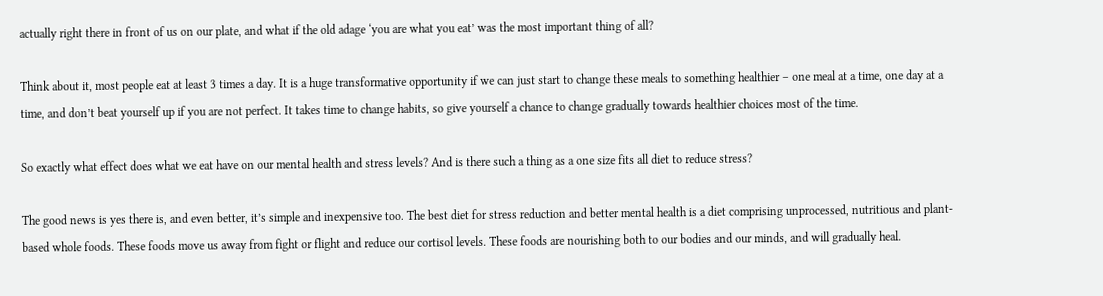actually right there in front of us on our plate, and what if the old adage ‘you are what you eat’ was the most important thing of all?

Think about it, most people eat at least 3 times a day. It is a huge transformative opportunity if we can just start to change these meals to something healthier – one meal at a time, one day at a time, and don’t beat yourself up if you are not perfect. It takes time to change habits, so give yourself a chance to change gradually towards healthier choices most of the time.

So exactly what effect does what we eat have on our mental health and stress levels? And is there such a thing as a one size fits all diet to reduce stress?

The good news is yes there is, and even better, it’s simple and inexpensive too. The best diet for stress reduction and better mental health is a diet comprising unprocessed, nutritious and plant-based whole foods. These foods move us away from fight or flight and reduce our cortisol levels. These foods are nourishing both to our bodies and our minds, and will gradually heal.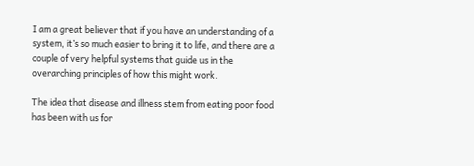I am a great believer that if you have an understanding of a system, it’s so much easier to bring it to life, and there are a couple of very helpful systems that guide us in the overarching principles of how this might work.

The idea that disease and illness stem from eating poor food has been with us for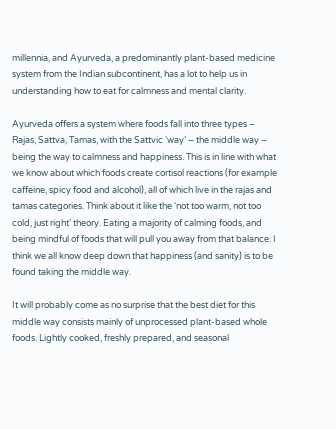millennia, and Ayurveda, a predominantly plant-based medicine system from the Indian subcontinent, has a lot to help us in understanding how to eat for calmness and mental clarity.

Ayurveda offers a system where foods fall into three types – Rajas, Sattva, Tamas, with the Sattvic ‘way’ – the middle way – being the way to calmness and happiness. This is in line with what we know about which foods create cortisol reactions (for example caffeine, spicy food and alcohol), all of which live in the rajas and tamas categories. Think about it like the ‘not too warm, not too cold, just right’ theory. Eating a majority of calming foods, and being mindful of foods that will pull you away from that balance. I think we all know deep down that happiness (and sanity) is to be found taking the middle way.

It will probably come as no surprise that the best diet for this middle way consists mainly of unprocessed plant-based whole foods. Lightly cooked, freshly prepared, and seasonal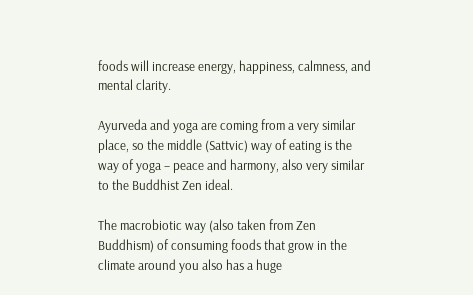foods will increase energy, happiness, calmness, and mental clarity.

Ayurveda and yoga are coming from a very similar place, so the middle (Sattvic) way of eating is the way of yoga – peace and harmony, also very similar to the Buddhist Zen ideal.

The macrobiotic way (also taken from Zen Buddhism) of consuming foods that grow in the climate around you also has a huge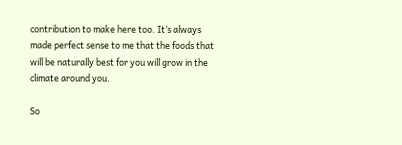contribution to make here too. It’s always made perfect sense to me that the foods that will be naturally best for you will grow in the climate around you.

So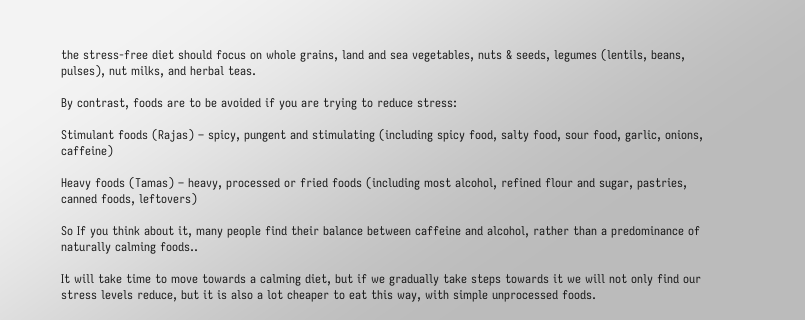the stress-free diet should focus on whole grains, land and sea vegetables, nuts & seeds, legumes (lentils, beans, pulses), nut milks, and herbal teas.

By contrast, foods are to be avoided if you are trying to reduce stress:

Stimulant foods (Rajas) – spicy, pungent and stimulating (including spicy food, salty food, sour food, garlic, onions, caffeine)

Heavy foods (Tamas) – heavy, processed or fried foods (including most alcohol, refined flour and sugar, pastries, canned foods, leftovers)

So If you think about it, many people find their balance between caffeine and alcohol, rather than a predominance of naturally calming foods..

It will take time to move towards a calming diet, but if we gradually take steps towards it we will not only find our stress levels reduce, but it is also a lot cheaper to eat this way, with simple unprocessed foods.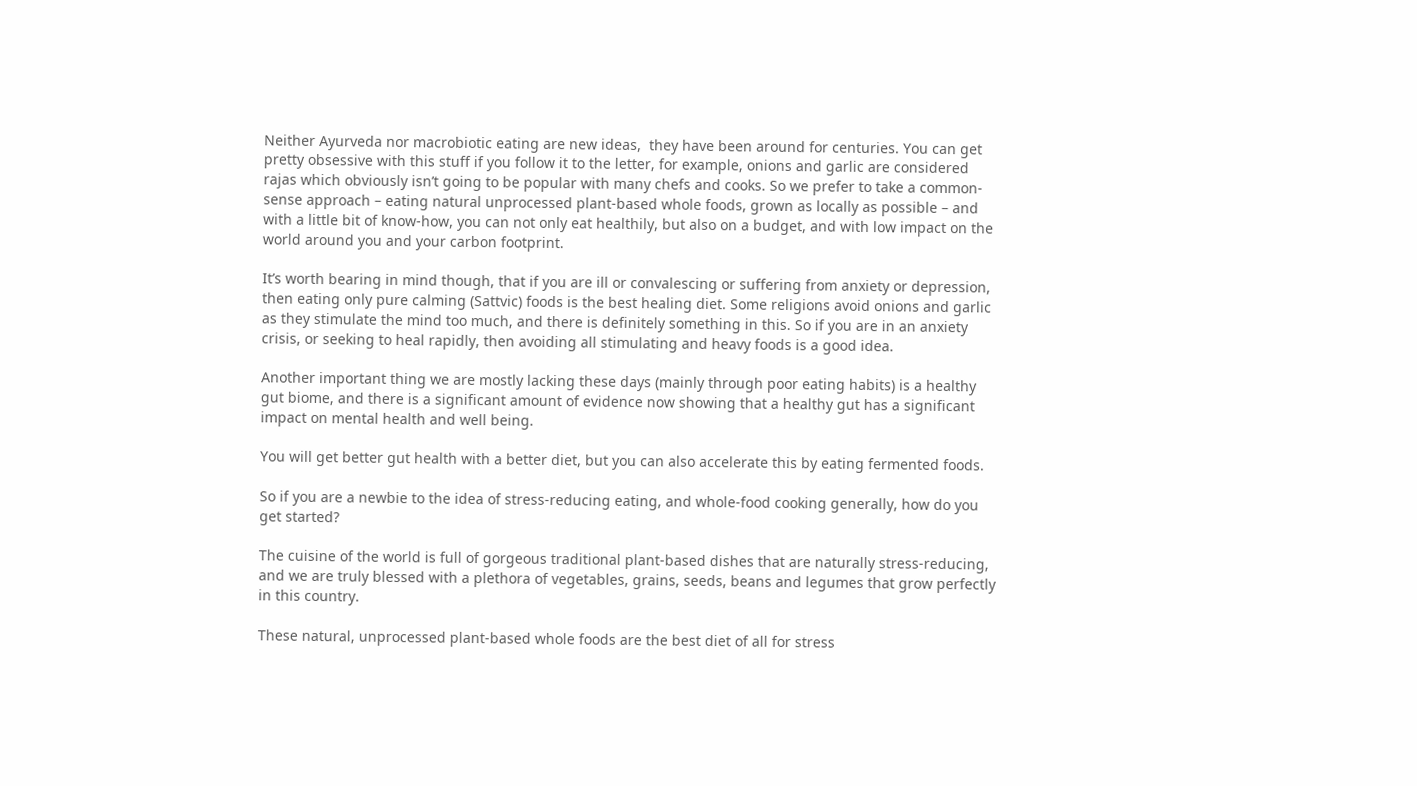Neither Ayurveda nor macrobiotic eating are new ideas,  they have been around for centuries. You can get pretty obsessive with this stuff if you follow it to the letter, for example, onions and garlic are considered rajas which obviously isn’t going to be popular with many chefs and cooks. So we prefer to take a common-sense approach – eating natural unprocessed plant-based whole foods, grown as locally as possible – and with a little bit of know-how, you can not only eat healthily, but also on a budget, and with low impact on the world around you and your carbon footprint.

It’s worth bearing in mind though, that if you are ill or convalescing or suffering from anxiety or depression, then eating only pure calming (Sattvic) foods is the best healing diet. Some religions avoid onions and garlic as they stimulate the mind too much, and there is definitely something in this. So if you are in an anxiety crisis, or seeking to heal rapidly, then avoiding all stimulating and heavy foods is a good idea.

Another important thing we are mostly lacking these days (mainly through poor eating habits) is a healthy gut biome, and there is a significant amount of evidence now showing that a healthy gut has a significant impact on mental health and well being.

You will get better gut health with a better diet, but you can also accelerate this by eating fermented foods.

So if you are a newbie to the idea of stress-reducing eating, and whole-food cooking generally, how do you get started?

The cuisine of the world is full of gorgeous traditional plant-based dishes that are naturally stress-reducing, and we are truly blessed with a plethora of vegetables, grains, seeds, beans and legumes that grow perfectly in this country.

These natural, unprocessed plant-based whole foods are the best diet of all for stress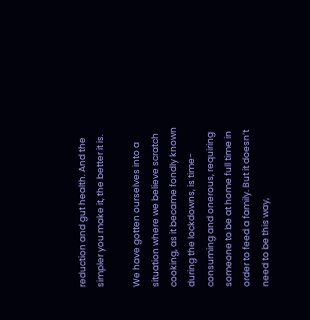reduction and gut health. And the simpler you make it, the better it is.

We have gotten ourselves into a situation where we believe scratch cooking, as it became fondly known during the lockdowns, is time-consuming and onerous, requiring someone to be at home full time in order to feed a family. But it doesn’t need to be this way,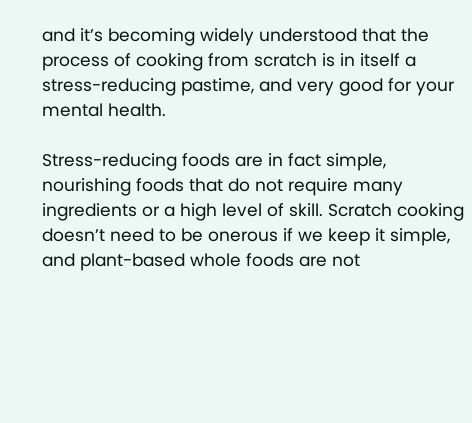and it’s becoming widely understood that the process of cooking from scratch is in itself a stress-reducing pastime, and very good for your mental health.

Stress-reducing foods are in fact simple, nourishing foods that do not require many ingredients or a high level of skill. Scratch cooking doesn’t need to be onerous if we keep it simple, and plant-based whole foods are not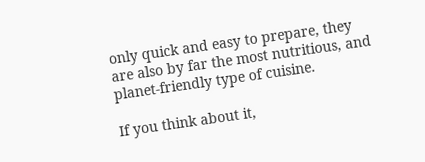only quick and easy to prepare, they are also by far the most nutritious, and planet-friendly type of cuisine.

If you think about it,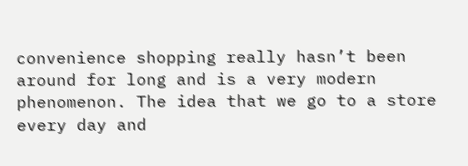convenience shopping really hasn’t been around for long and is a very modern phenomenon. The idea that we go to a store every day and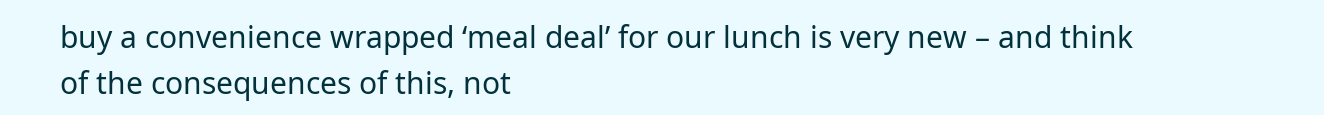buy a convenience wrapped ‘meal deal’ for our lunch is very new – and think of the consequences of this, not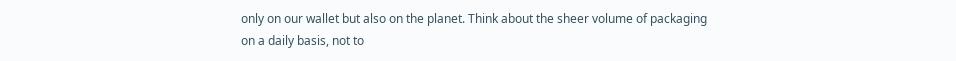only on our wallet but also on the planet. Think about the sheer volume of packaging on a daily basis, not to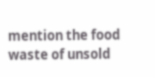mention the food waste of unsold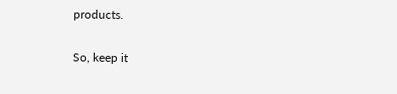products.

So, keep it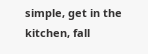simple, get in the kitchen, fall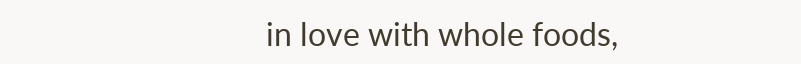in love with whole foods,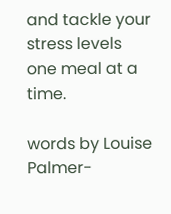and tackle your stress levels one meal at a time.

words by Louise Palmer-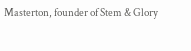Masterton, founder of Stem & Glory